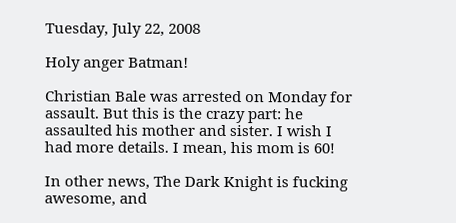Tuesday, July 22, 2008

Holy anger Batman!

Christian Bale was arrested on Monday for assault. But this is the crazy part: he assaulted his mother and sister. I wish I had more details. I mean, his mom is 60!

In other news, The Dark Knight is fucking awesome, and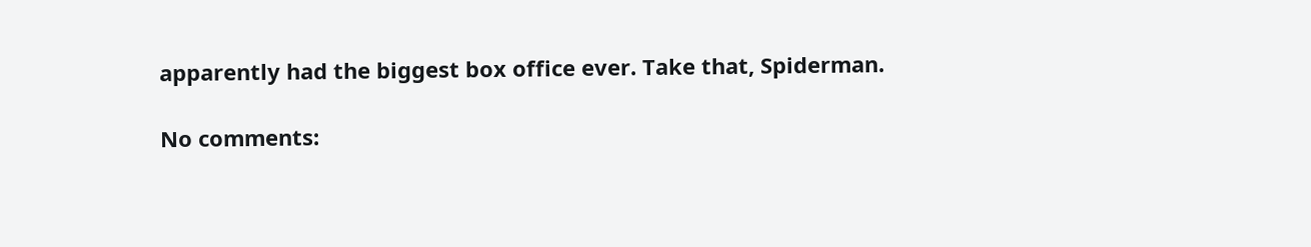apparently had the biggest box office ever. Take that, Spiderman.

No comments: